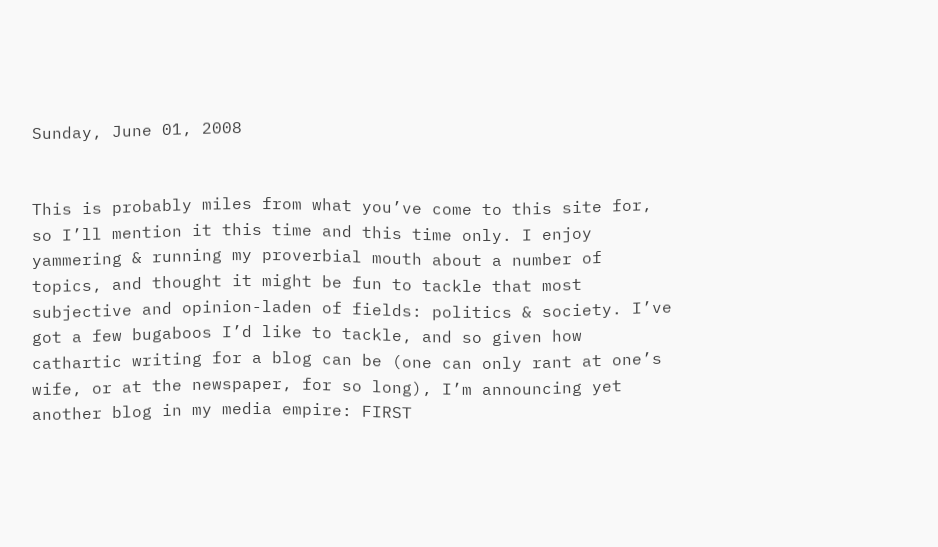Sunday, June 01, 2008


This is probably miles from what you’ve come to this site for, so I’ll mention it this time and this time only. I enjoy yammering & running my proverbial mouth about a number of topics, and thought it might be fun to tackle that most subjective and opinion-laden of fields: politics & society. I’ve got a few bugaboos I’d like to tackle, and so given how cathartic writing for a blog can be (one can only rant at one’s wife, or at the newspaper, for so long), I’m announcing yet another blog in my media empire: FIRST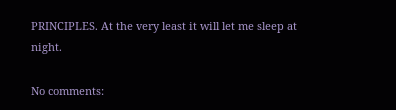PRINCIPLES. At the very least it will let me sleep at night.

No comments: